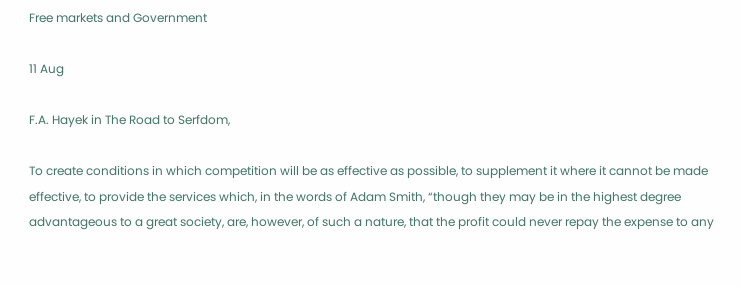Free markets and Government

11 Aug

F.A. Hayek in The Road to Serfdom,

To create conditions in which competition will be as effective as possible, to supplement it where it cannot be made effective, to provide the services which, in the words of Adam Smith, “though they may be in the highest degree advantageous to a great society, are, however, of such a nature, that the profit could never repay the expense to any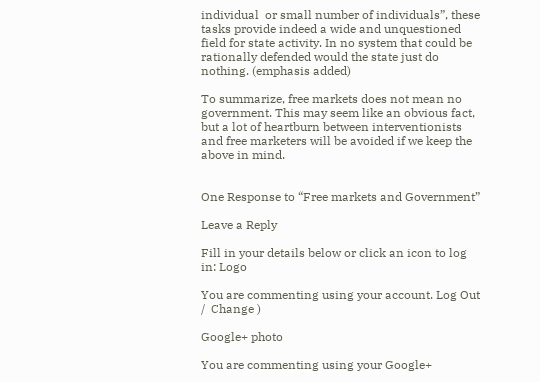individual  or small number of individuals”, these tasks provide indeed a wide and unquestioned field for state activity. In no system that could be rationally defended would the state just do nothing. (emphasis added)

To summarize, free markets does not mean no government. This may seem like an obvious fact, but a lot of heartburn between interventionists and free marketers will be avoided if we keep the above in mind.


One Response to “Free markets and Government”

Leave a Reply

Fill in your details below or click an icon to log in: Logo

You are commenting using your account. Log Out /  Change )

Google+ photo

You are commenting using your Google+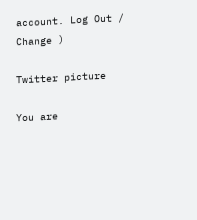account. Log Out /  Change )

Twitter picture

You are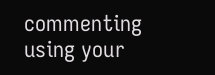commenting using your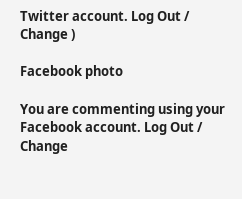Twitter account. Log Out /  Change )

Facebook photo

You are commenting using your Facebook account. Log Out /  Change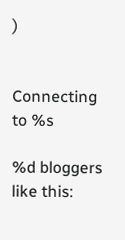)


Connecting to %s

%d bloggers like this: